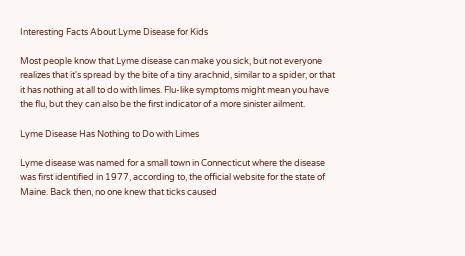Interesting Facts About Lyme Disease for Kids

Most people know that Lyme disease can make you sick, but not everyone realizes that it's spread by the bite of a tiny arachnid, similar to a spider, or that it has nothing at all to do with limes. Flu-like symptoms might mean you have the flu, but they can also be the first indicator of a more sinister ailment.

Lyme Disease Has Nothing to Do with Limes

Lyme disease was named for a small town in Connecticut where the disease was first identified in 1977, according to, the official website for the state of Maine. Back then, no one knew that ticks caused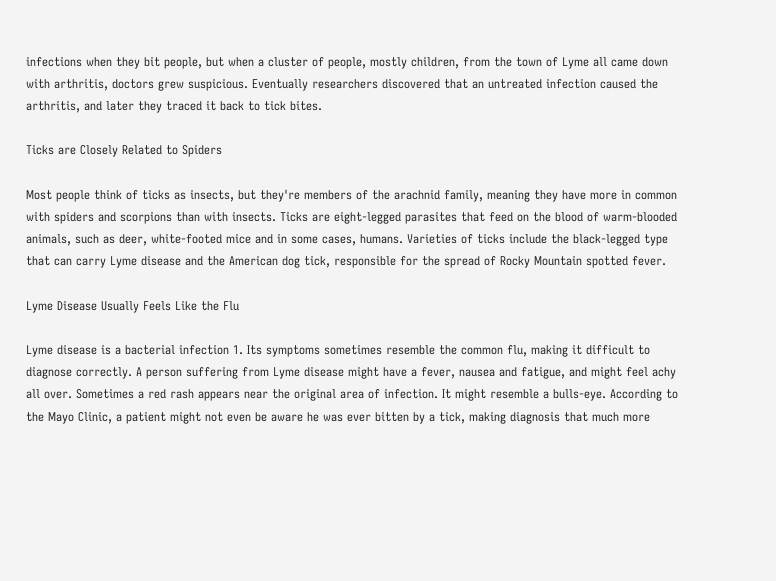infections when they bit people, but when a cluster of people, mostly children, from the town of Lyme all came down with arthritis, doctors grew suspicious. Eventually researchers discovered that an untreated infection caused the arthritis, and later they traced it back to tick bites.

Ticks are Closely Related to Spiders

Most people think of ticks as insects, but they're members of the arachnid family, meaning they have more in common with spiders and scorpions than with insects. Ticks are eight-legged parasites that feed on the blood of warm-blooded animals, such as deer, white-footed mice and in some cases, humans. Varieties of ticks include the black-legged type that can carry Lyme disease and the American dog tick, responsible for the spread of Rocky Mountain spotted fever.

Lyme Disease Usually Feels Like the Flu

Lyme disease is a bacterial infection 1. Its symptoms sometimes resemble the common flu, making it difficult to diagnose correctly. A person suffering from Lyme disease might have a fever, nausea and fatigue, and might feel achy all over. Sometimes a red rash appears near the original area of infection. It might resemble a bulls-eye. According to the Mayo Clinic, a patient might not even be aware he was ever bitten by a tick, making diagnosis that much more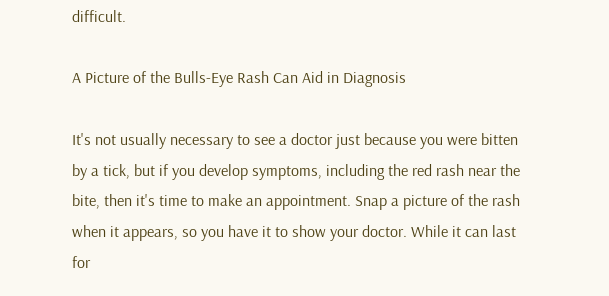difficult.

A Picture of the Bulls-Eye Rash Can Aid in Diagnosis

It's not usually necessary to see a doctor just because you were bitten by a tick, but if you develop symptoms, including the red rash near the bite, then it's time to make an appointment. Snap a picture of the rash when it appears, so you have it to show your doctor. While it can last for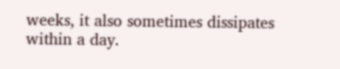weeks, it also sometimes dissipates within a day.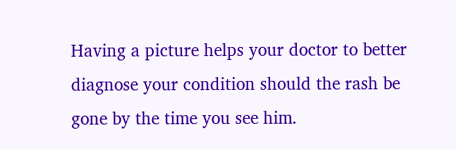Having a picture helps your doctor to better diagnose your condition should the rash be gone by the time you see him.